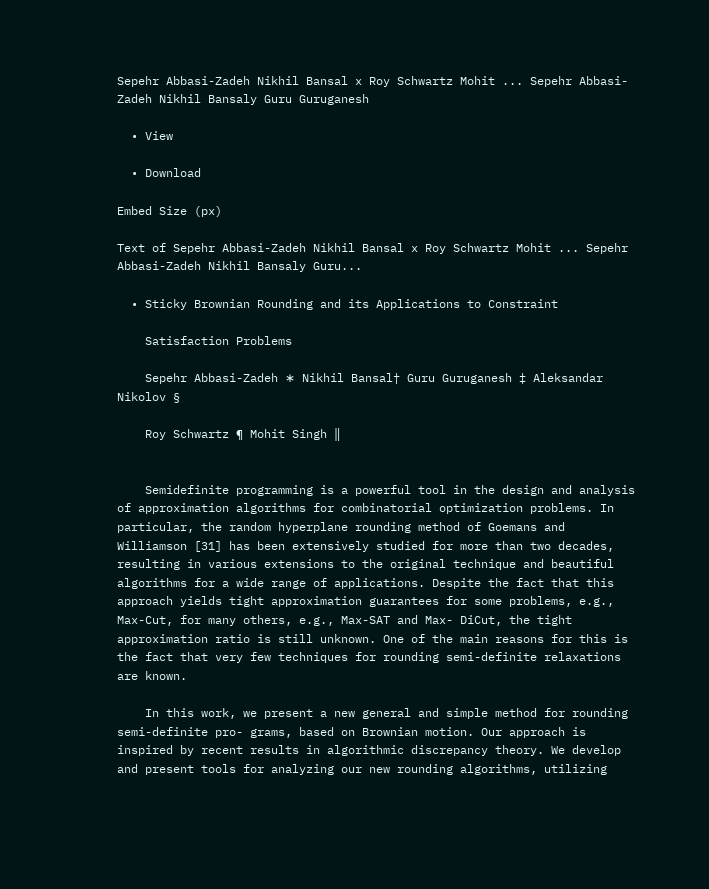Sepehr Abbasi-Zadeh Nikhil Bansal x Roy Schwartz Mohit ... Sepehr Abbasi-Zadeh Nikhil Bansaly Guru Guruganesh

  • View

  • Download

Embed Size (px)

Text of Sepehr Abbasi-Zadeh Nikhil Bansal x Roy Schwartz Mohit ... Sepehr Abbasi-Zadeh Nikhil Bansaly Guru...

  • Sticky Brownian Rounding and its Applications to Constraint

    Satisfaction Problems

    Sepehr Abbasi-Zadeh ∗ Nikhil Bansal† Guru Guruganesh ‡ Aleksandar Nikolov §

    Roy Schwartz ¶ Mohit Singh ‖


    Semidefinite programming is a powerful tool in the design and analysis of approximation algorithms for combinatorial optimization problems. In particular, the random hyperplane rounding method of Goemans and Williamson [31] has been extensively studied for more than two decades, resulting in various extensions to the original technique and beautiful algorithms for a wide range of applications. Despite the fact that this approach yields tight approximation guarantees for some problems, e.g., Max-Cut, for many others, e.g., Max-SAT and Max- DiCut, the tight approximation ratio is still unknown. One of the main reasons for this is the fact that very few techniques for rounding semi-definite relaxations are known.

    In this work, we present a new general and simple method for rounding semi-definite pro- grams, based on Brownian motion. Our approach is inspired by recent results in algorithmic discrepancy theory. We develop and present tools for analyzing our new rounding algorithms, utilizing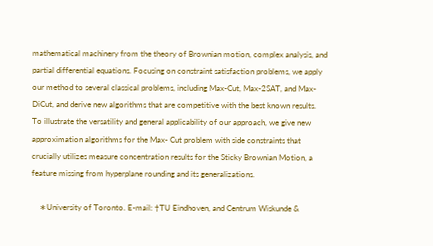mathematical machinery from the theory of Brownian motion, complex analysis, and partial differential equations. Focusing on constraint satisfaction problems, we apply our method to several classical problems, including Max-Cut, Max-2SAT, and Max-DiCut, and derive new algorithms that are competitive with the best known results. To illustrate the versatility and general applicability of our approach, we give new approximation algorithms for the Max- Cut problem with side constraints that crucially utilizes measure concentration results for the Sticky Brownian Motion, a feature missing from hyperplane rounding and its generalizations.

    ∗University of Toronto. E-mail: †TU Eindhoven, and Centrum Wiskunde &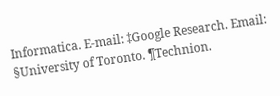Informatica. E-mail: ‡Google Research. Email: §University of Toronto. ¶Technion.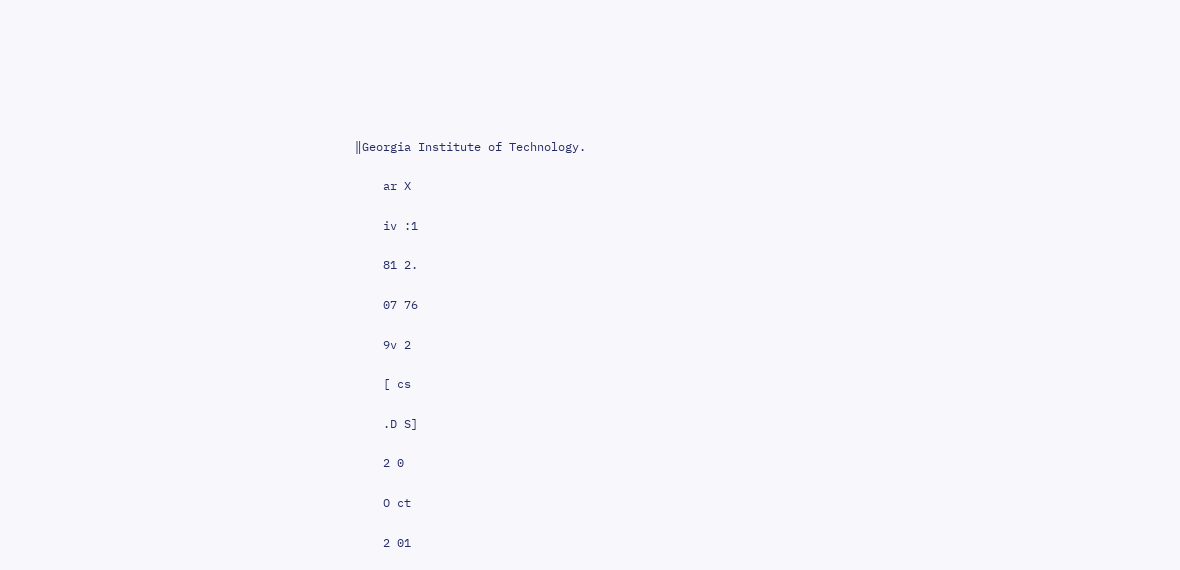‖Georgia Institute of Technology.

    ar X

    iv :1

    81 2.

    07 76

    9v 2

    [ cs

    .D S]

    2 0

    O ct

    2 01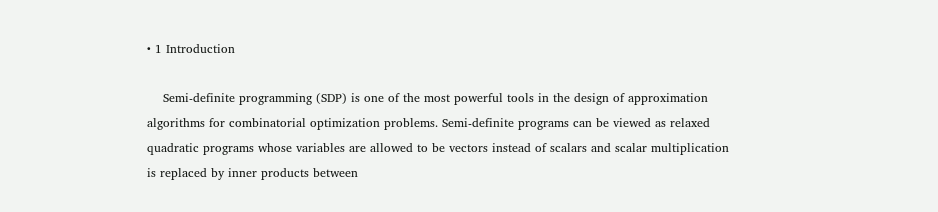• 1 Introduction

    Semi-definite programming (SDP) is one of the most powerful tools in the design of approximation algorithms for combinatorial optimization problems. Semi-definite programs can be viewed as relaxed quadratic programs whose variables are allowed to be vectors instead of scalars and scalar multiplication is replaced by inner products between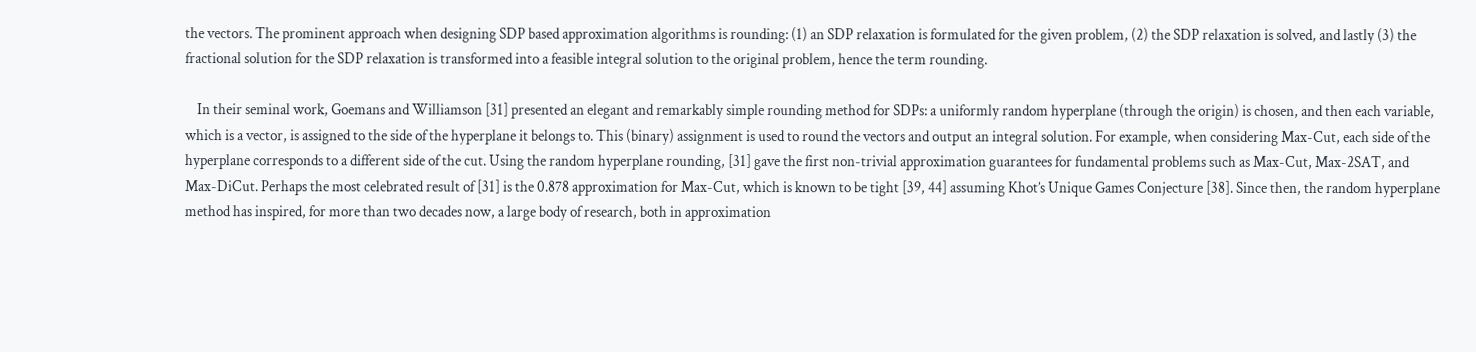the vectors. The prominent approach when designing SDP based approximation algorithms is rounding: (1) an SDP relaxation is formulated for the given problem, (2) the SDP relaxation is solved, and lastly (3) the fractional solution for the SDP relaxation is transformed into a feasible integral solution to the original problem, hence the term rounding.

    In their seminal work, Goemans and Williamson [31] presented an elegant and remarkably simple rounding method for SDPs: a uniformly random hyperplane (through the origin) is chosen, and then each variable, which is a vector, is assigned to the side of the hyperplane it belongs to. This (binary) assignment is used to round the vectors and output an integral solution. For example, when considering Max-Cut, each side of the hyperplane corresponds to a different side of the cut. Using the random hyperplane rounding, [31] gave the first non-trivial approximation guarantees for fundamental problems such as Max-Cut, Max-2SAT, and Max-DiCut. Perhaps the most celebrated result of [31] is the 0.878 approximation for Max-Cut, which is known to be tight [39, 44] assuming Khot’s Unique Games Conjecture [38]. Since then, the random hyperplane method has inspired, for more than two decades now, a large body of research, both in approximation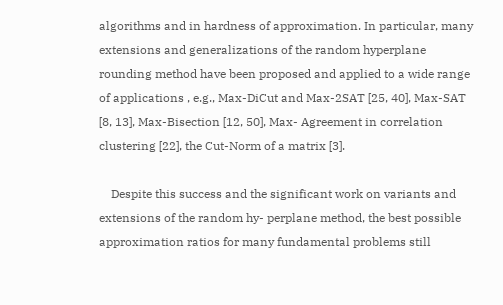algorithms and in hardness of approximation. In particular, many extensions and generalizations of the random hyperplane rounding method have been proposed and applied to a wide range of applications , e.g., Max-DiCut and Max-2SAT [25, 40], Max-SAT [8, 13], Max-Bisection [12, 50], Max- Agreement in correlation clustering [22], the Cut-Norm of a matrix [3].

    Despite this success and the significant work on variants and extensions of the random hy- perplane method, the best possible approximation ratios for many fundamental problems still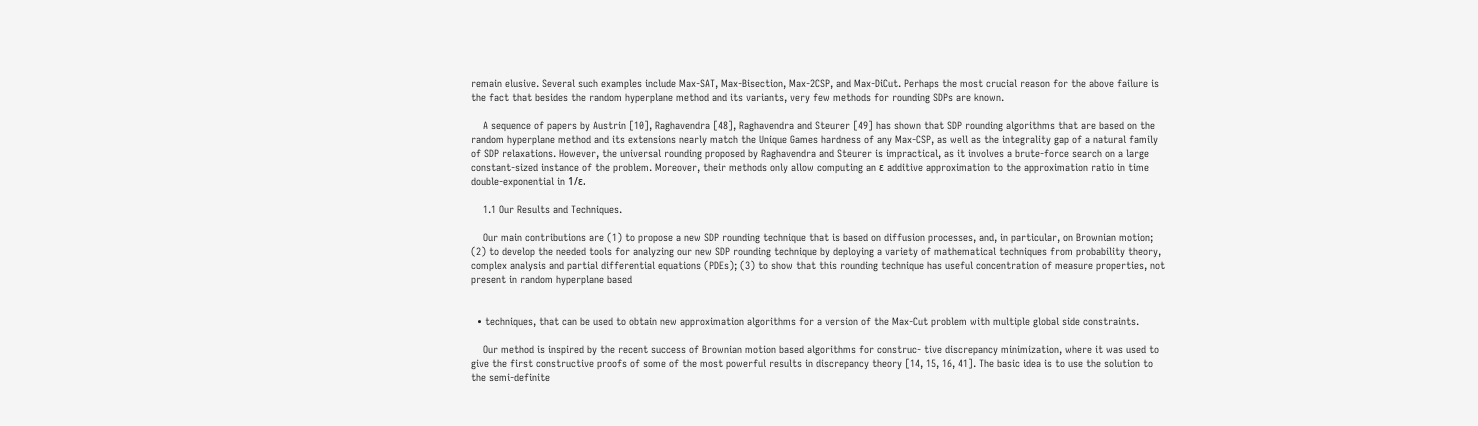remain elusive. Several such examples include Max-SAT, Max-Bisection, Max-2CSP, and Max-DiCut. Perhaps the most crucial reason for the above failure is the fact that besides the random hyperplane method and its variants, very few methods for rounding SDPs are known.

    A sequence of papers by Austrin [10], Raghavendra [48], Raghavendra and Steurer [49] has shown that SDP rounding algorithms that are based on the random hyperplane method and its extensions nearly match the Unique Games hardness of any Max-CSP, as well as the integrality gap of a natural family of SDP relaxations. However, the universal rounding proposed by Raghavendra and Steurer is impractical, as it involves a brute-force search on a large constant-sized instance of the problem. Moreover, their methods only allow computing an ε additive approximation to the approximation ratio in time double-exponential in 1/ε.

    1.1 Our Results and Techniques.

    Our main contributions are (1) to propose a new SDP rounding technique that is based on diffusion processes, and, in particular, on Brownian motion; (2) to develop the needed tools for analyzing our new SDP rounding technique by deploying a variety of mathematical techniques from probability theory, complex analysis and partial differential equations (PDEs); (3) to show that this rounding technique has useful concentration of measure properties, not present in random hyperplane based


  • techniques, that can be used to obtain new approximation algorithms for a version of the Max-Cut problem with multiple global side constraints.

    Our method is inspired by the recent success of Brownian motion based algorithms for construc- tive discrepancy minimization, where it was used to give the first constructive proofs of some of the most powerful results in discrepancy theory [14, 15, 16, 41]. The basic idea is to use the solution to the semi-definite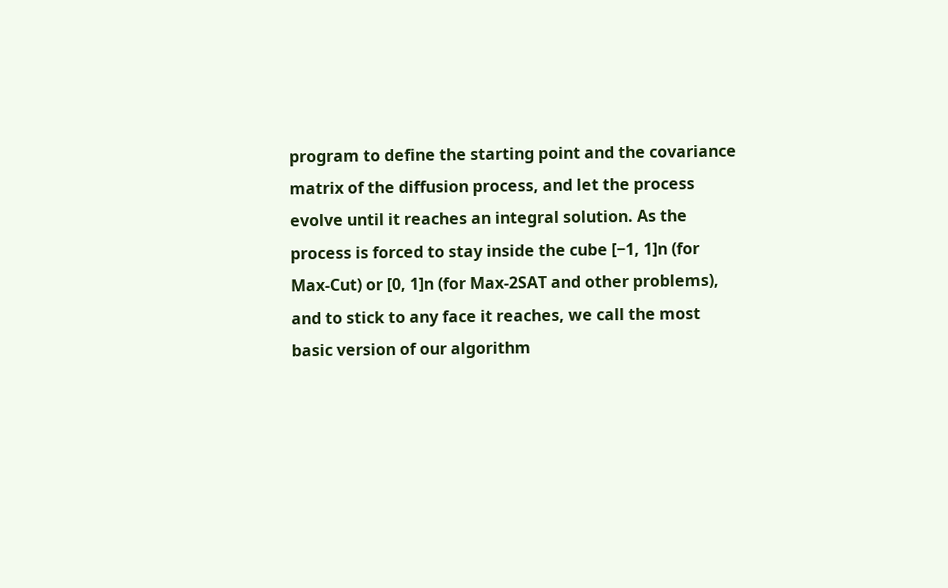program to define the starting point and the covariance matrix of the diffusion process, and let the process evolve until it reaches an integral solution. As the process is forced to stay inside the cube [−1, 1]n (for Max-Cut) or [0, 1]n (for Max-2SAT and other problems), and to stick to any face it reaches, we call the most basic version of our algorithm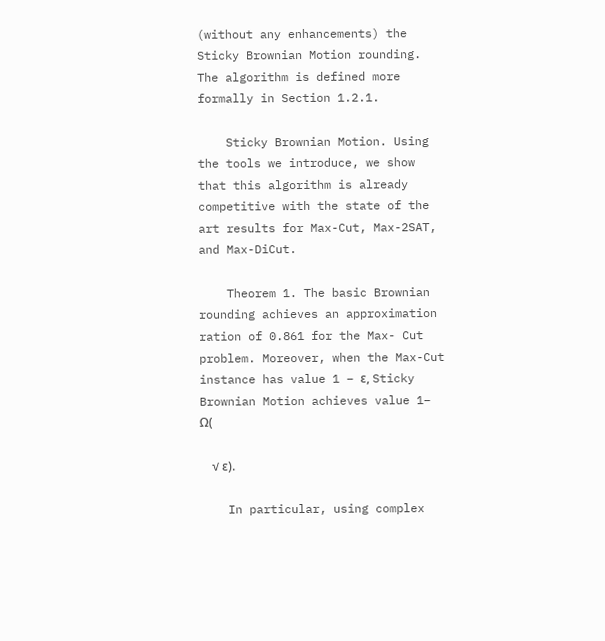(without any enhancements) the Sticky Brownian Motion rounding. The algorithm is defined more formally in Section 1.2.1.

    Sticky Brownian Motion. Using the tools we introduce, we show that this algorithm is already competitive with the state of the art results for Max-Cut, Max-2SAT, and Max-DiCut.

    Theorem 1. The basic Brownian rounding achieves an approximation ration of 0.861 for the Max- Cut problem. Moreover, when the Max-Cut instance has value 1 − ε, Sticky Brownian Motion achieves value 1− Ω(

    √ ε).

    In particular, using complex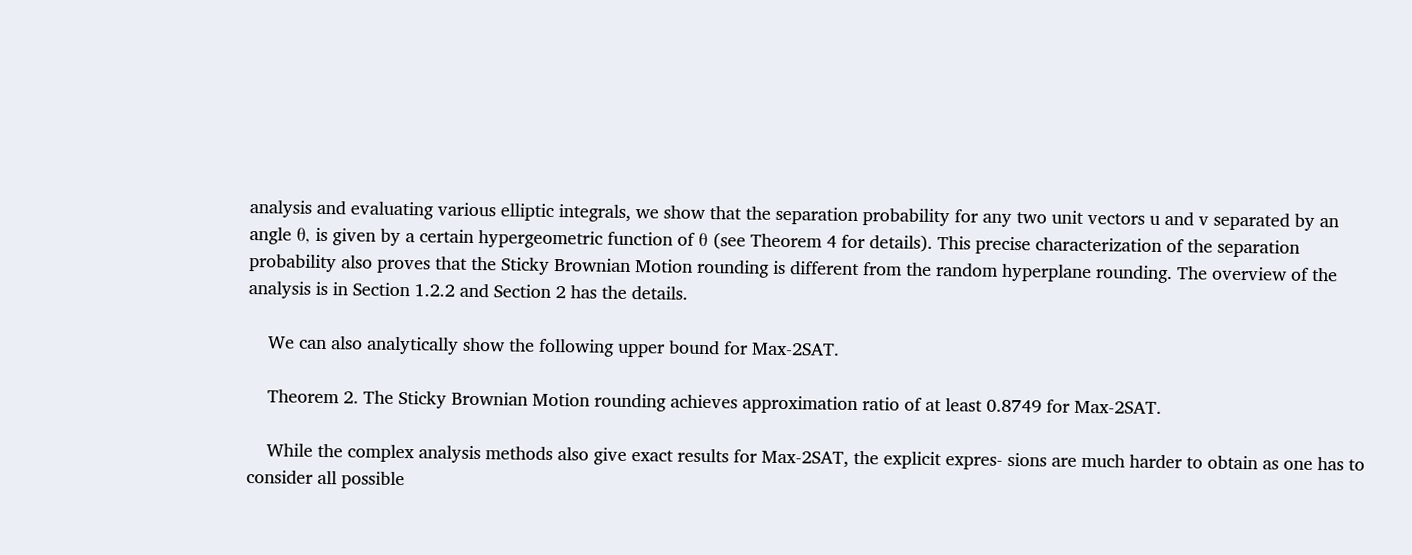analysis and evaluating various elliptic integrals, we show that the separation probability for any two unit vectors u and v separated by an angle θ, is given by a certain hypergeometric function of θ (see Theorem 4 for details). This precise characterization of the separation probability also proves that the Sticky Brownian Motion rounding is different from the random hyperplane rounding. The overview of the analysis is in Section 1.2.2 and Section 2 has the details.

    We can also analytically show the following upper bound for Max-2SAT.

    Theorem 2. The Sticky Brownian Motion rounding achieves approximation ratio of at least 0.8749 for Max-2SAT.

    While the complex analysis methods also give exact results for Max-2SAT, the explicit expres- sions are much harder to obtain as one has to consider all possible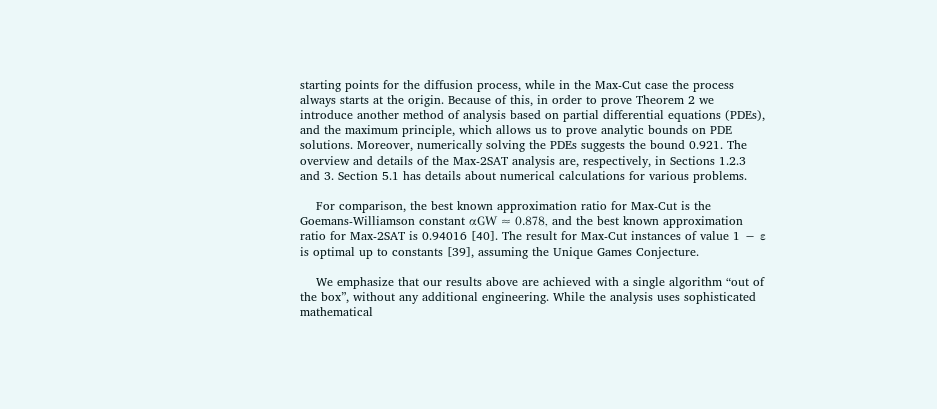starting points for the diffusion process, while in the Max-Cut case the process always starts at the origin. Because of this, in order to prove Theorem 2 we introduce another method of analysis based on partial differential equations (PDEs), and the maximum principle, which allows us to prove analytic bounds on PDE solutions. Moreover, numerically solving the PDEs suggests the bound 0.921. The overview and details of the Max-2SAT analysis are, respectively, in Sections 1.2.3 and 3. Section 5.1 has details about numerical calculations for various problems.

    For comparison, the best known approximation ratio for Max-Cut is the Goemans-Williamson constant αGW ≈ 0.878, and the best known approximation ratio for Max-2SAT is 0.94016 [40]. The result for Max-Cut instances of value 1 − ε is optimal up to constants [39], assuming the Unique Games Conjecture.

    We emphasize that our results above are achieved with a single algorithm “out of the box”, without any additional engineering. While the analysis uses sophisticated mathematical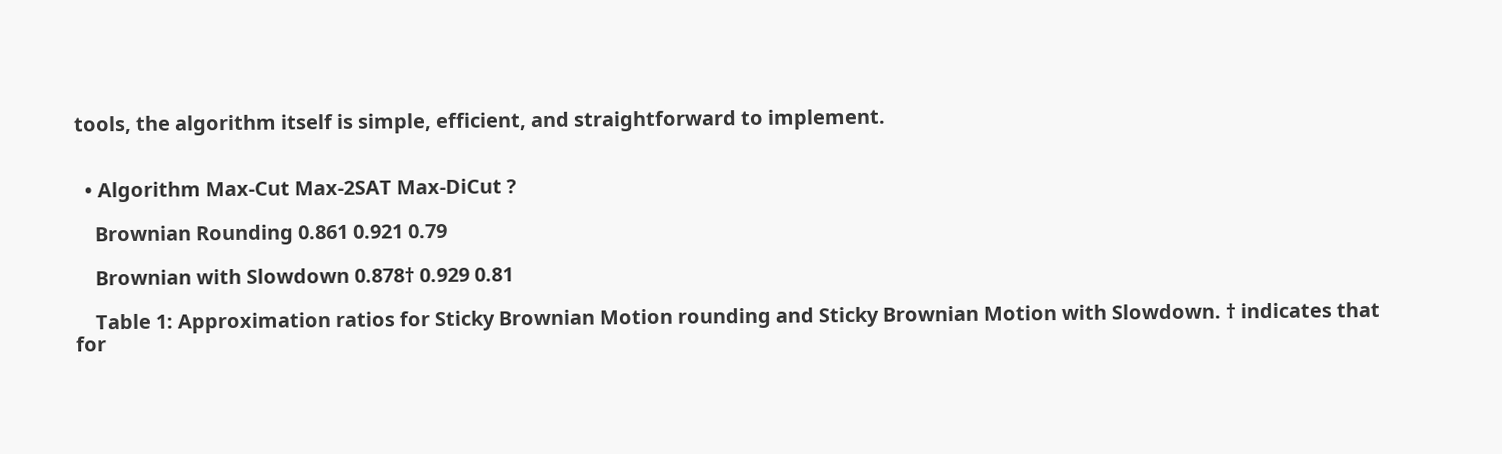tools, the algorithm itself is simple, efficient, and straightforward to implement.


  • Algorithm Max-Cut Max-2SAT Max-DiCut ?

    Brownian Rounding 0.861 0.921 0.79

    Brownian with Slowdown 0.878† 0.929 0.81

    Table 1: Approximation ratios for Sticky Brownian Motion rounding and Sticky Brownian Motion with Slowdown. † indicates that for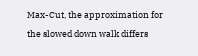Max-Cut, the approximation for the slowed down walk differs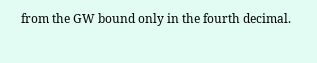from the GW bound only in the fourth decimal.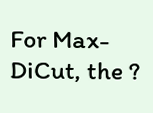For Max-DiCut, the ?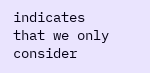indicates that we only consider